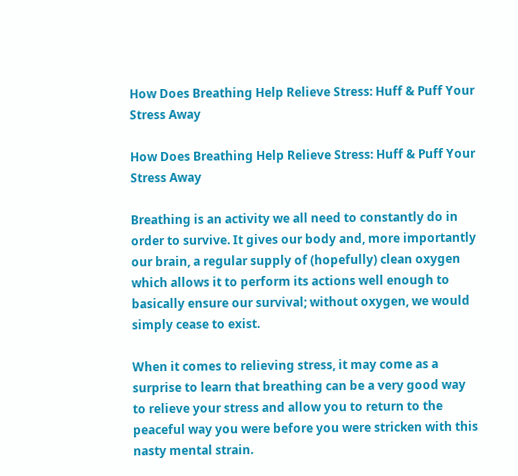How Does Breathing Help Relieve Stress: Huff & Puff Your Stress Away

How Does Breathing Help Relieve Stress: Huff & Puff Your Stress Away

Breathing is an activity we all need to constantly do in order to survive. It gives our body and, more importantly our brain, a regular supply of (hopefully) clean oxygen which allows it to perform its actions well enough to basically ensure our survival; without oxygen, we would simply cease to exist.

When it comes to relieving stress, it may come as a surprise to learn that breathing can be a very good way to relieve your stress and allow you to return to the peaceful way you were before you were stricken with this nasty mental strain.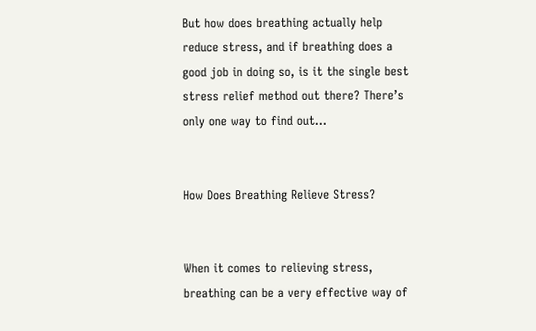But how does breathing actually help reduce stress, and if breathing does a good job in doing so, is it the single best stress relief method out there? There’s only one way to find out…


How Does Breathing Relieve Stress?


When it comes to relieving stress, breathing can be a very effective way of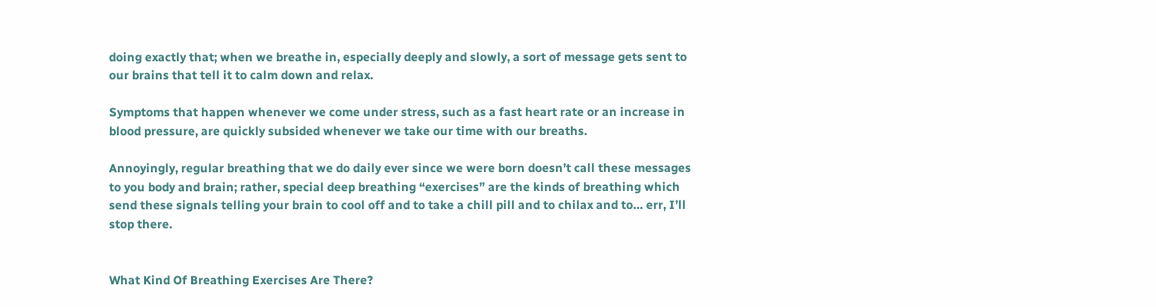doing exactly that; when we breathe in, especially deeply and slowly, a sort of message gets sent to our brains that tell it to calm down and relax.

Symptoms that happen whenever we come under stress, such as a fast heart rate or an increase in blood pressure, are quickly subsided whenever we take our time with our breaths.

Annoyingly, regular breathing that we do daily ever since we were born doesn’t call these messages to you body and brain; rather, special deep breathing “exercises” are the kinds of breathing which send these signals telling your brain to cool off and to take a chill pill and to chilax and to… err, I’ll stop there.


What Kind Of Breathing Exercises Are There?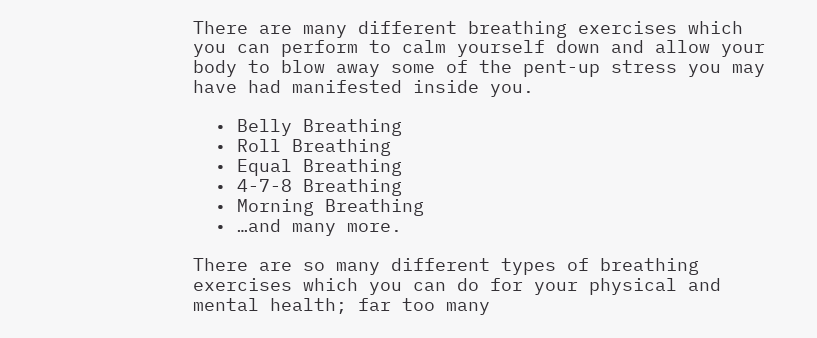There are many different breathing exercises which you can perform to calm yourself down and allow your body to blow away some of the pent-up stress you may have had manifested inside you.

  • Belly Breathing
  • Roll Breathing
  • Equal Breathing
  • 4-7-8 Breathing
  • Morning Breathing
  • …and many more.

There are so many different types of breathing exercises which you can do for your physical and mental health; far too many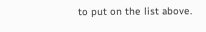to put on the list above.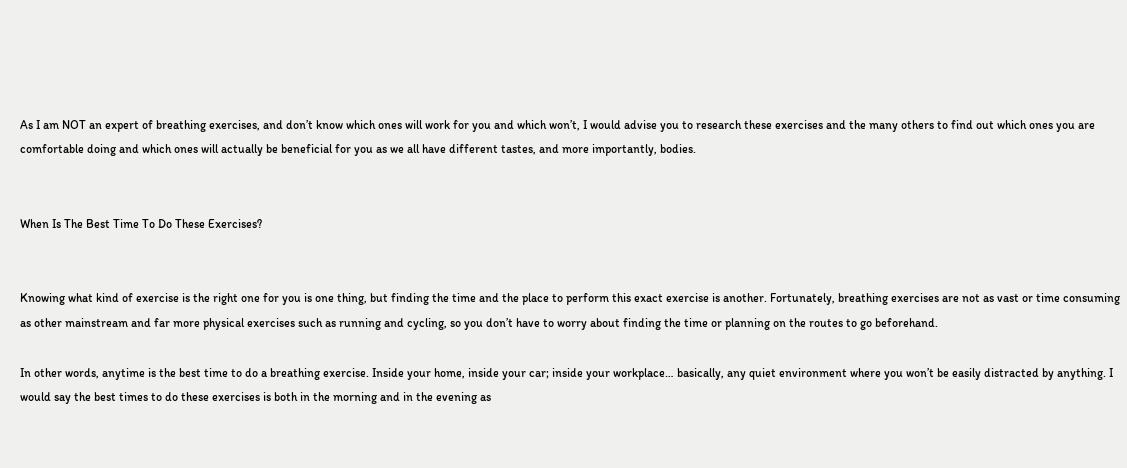As I am NOT an expert of breathing exercises, and don’t know which ones will work for you and which won’t, I would advise you to research these exercises and the many others to find out which ones you are comfortable doing and which ones will actually be beneficial for you as we all have different tastes, and more importantly, bodies.


When Is The Best Time To Do These Exercises?


Knowing what kind of exercise is the right one for you is one thing, but finding the time and the place to perform this exact exercise is another. Fortunately, breathing exercises are not as vast or time consuming as other mainstream and far more physical exercises such as running and cycling, so you don’t have to worry about finding the time or planning on the routes to go beforehand.

In other words, anytime is the best time to do a breathing exercise. Inside your home, inside your car; inside your workplace… basically, any quiet environment where you won’t be easily distracted by anything. I would say the best times to do these exercises is both in the morning and in the evening as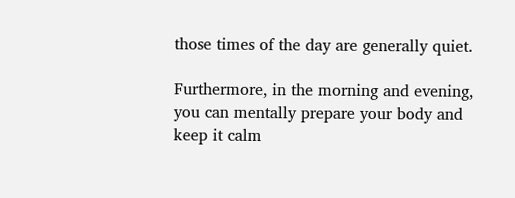those times of the day are generally quiet.

Furthermore, in the morning and evening, you can mentally prepare your body and keep it calm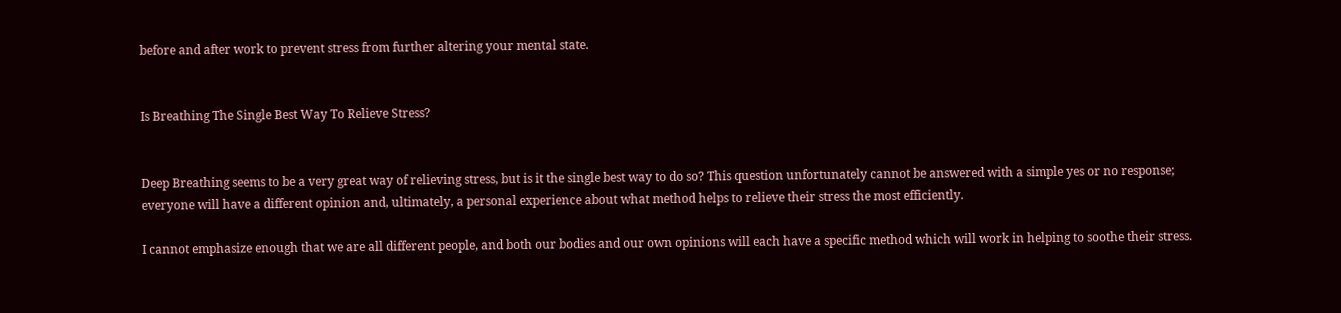before and after work to prevent stress from further altering your mental state.


Is Breathing The Single Best Way To Relieve Stress?


Deep Breathing seems to be a very great way of relieving stress, but is it the single best way to do so? This question unfortunately cannot be answered with a simple yes or no response; everyone will have a different opinion and, ultimately, a personal experience about what method helps to relieve their stress the most efficiently.

I cannot emphasize enough that we are all different people, and both our bodies and our own opinions will each have a specific method which will work in helping to soothe their stress.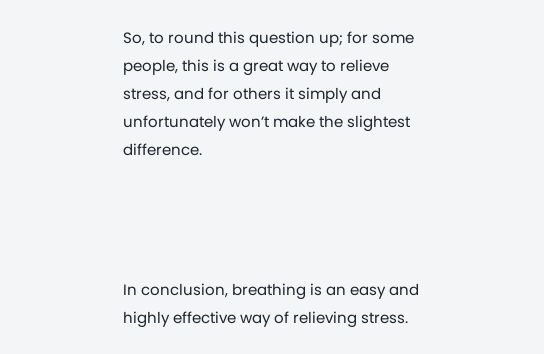So, to round this question up; for some people, this is a great way to relieve stress, and for others it simply and unfortunately won’t make the slightest difference.




In conclusion, breathing is an easy and highly effective way of relieving stress.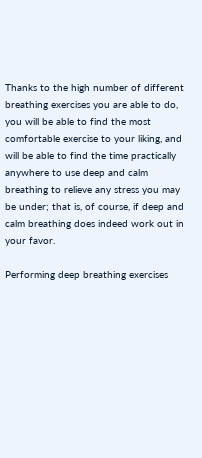Thanks to the high number of different breathing exercises you are able to do, you will be able to find the most comfortable exercise to your liking, and will be able to find the time practically anywhere to use deep and calm breathing to relieve any stress you may be under; that is, of course, if deep and calm breathing does indeed work out in your favor.

Performing deep breathing exercises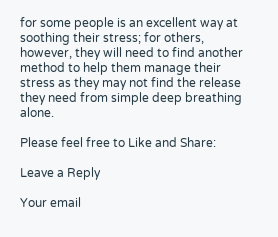for some people is an excellent way at soothing their stress; for others, however, they will need to find another method to help them manage their stress as they may not find the release they need from simple deep breathing alone.

Please feel free to Like and Share:

Leave a Reply

Your email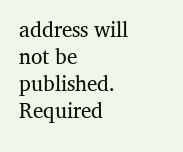address will not be published. Required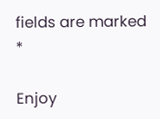fields are marked *

Enjoy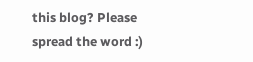this blog? Please spread the word :)